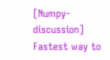[Numpy-discussion] Fastest way to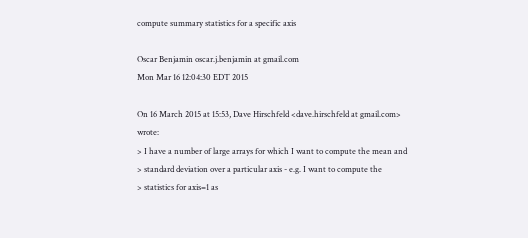compute summary statistics for a specific axis

Oscar Benjamin oscar.j.benjamin at gmail.com
Mon Mar 16 12:04:30 EDT 2015

On 16 March 2015 at 15:53, Dave Hirschfeld <dave.hirschfeld at gmail.com> wrote:
> I have a number of large arrays for which I want to compute the mean and
> standard deviation over a particular axis - e.g. I want to compute the
> statistics for axis=1 as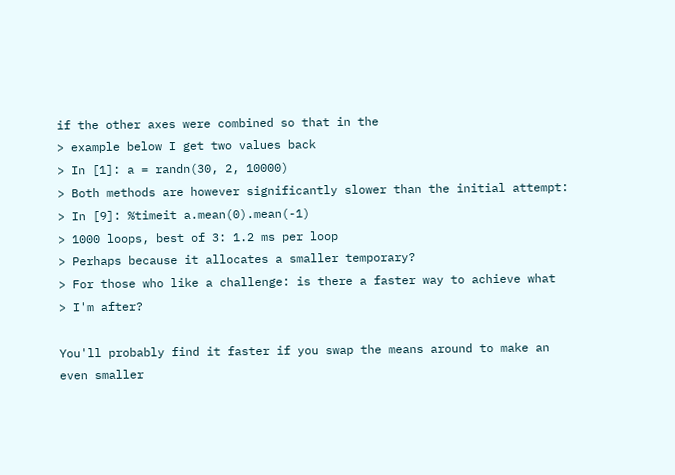if the other axes were combined so that in the
> example below I get two values back
> In [1]: a = randn(30, 2, 10000)
> Both methods are however significantly slower than the initial attempt:
> In [9]: %timeit a.mean(0).mean(-1)
> 1000 loops, best of 3: 1.2 ms per loop
> Perhaps because it allocates a smaller temporary?
> For those who like a challenge: is there a faster way to achieve what
> I'm after?

You'll probably find it faster if you swap the means around to make an
even smaller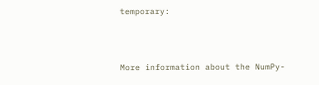temporary:



More information about the NumPy-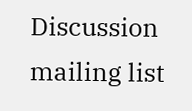Discussion mailing list